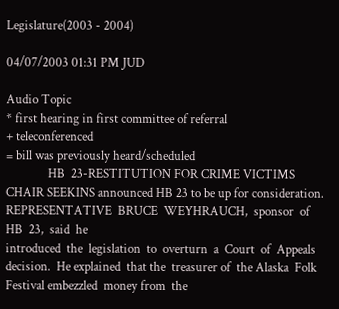Legislature(2003 - 2004)

04/07/2003 01:31 PM JUD

Audio Topic
* first hearing in first committee of referral
+ teleconferenced
= bill was previously heard/scheduled
              HB  23-RESTITUTION FOR CRIME VICTIMS
CHAIR SEEKINS announced HB 23 to be up for consideration.
REPRESENTATIVE  BRUCE  WEYHRAUCH,  sponsor  of  HB  23,  said  he
introduced  the  legislation  to  overturn  a  Court  of  Appeals
decision.  He explained  that the  treasurer of  the Alaska  Folk
Festival embezzled  money from  the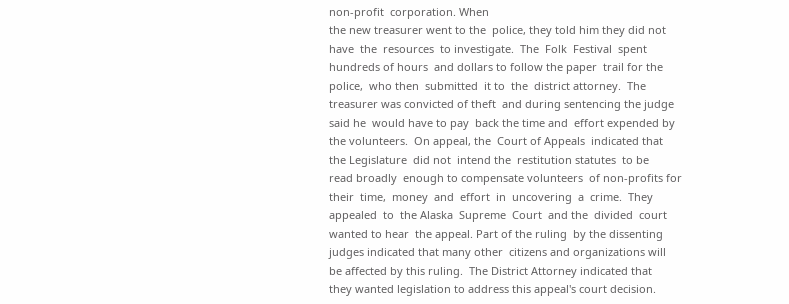non-profit  corporation. When
the new treasurer went to the  police, they told him they did not
have  the  resources  to investigate.  The  Folk  Festival  spent
hundreds of hours  and dollars to follow the paper  trail for the
police,  who then  submitted  it to  the  district attorney.  The
treasurer was convicted of theft  and during sentencing the judge
said he  would have to pay  back the time and  effort expended by
the volunteers.  On appeal, the  Court of Appeals  indicated that
the Legislature  did not  intend the  restitution statutes  to be
read broadly  enough to compensate volunteers  of non-profits for
their  time,  money  and  effort  in  uncovering  a  crime.  They
appealed  to  the Alaska  Supreme  Court  and the  divided  court
wanted to hear  the appeal. Part of the ruling  by the dissenting
judges indicated that many other  citizens and organizations will
be affected by this ruling.  The District Attorney indicated that
they wanted legislation to address this appeal's court decision.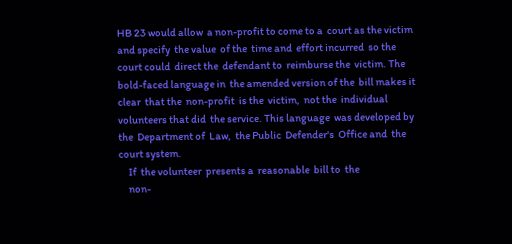HB 23 would allow  a non-profit to come to a  court as the victim
and specify  the value  of the  time and  effort incurred  so the
court could  direct the  defendant to  reimburse the  victim. The
bold-faced language in  the amended version of the  bill makes it
clear  that the  non-profit  is the  victim,  not the  individual
volunteers that did  the service. This language  was developed by
the  Department of  Law,  the Public  Defender's  Office and  the
court system.
     If  the volunteer  presents a  reasonable  bill to  the
     non-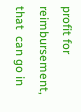profit for  reimbursement, that  can go in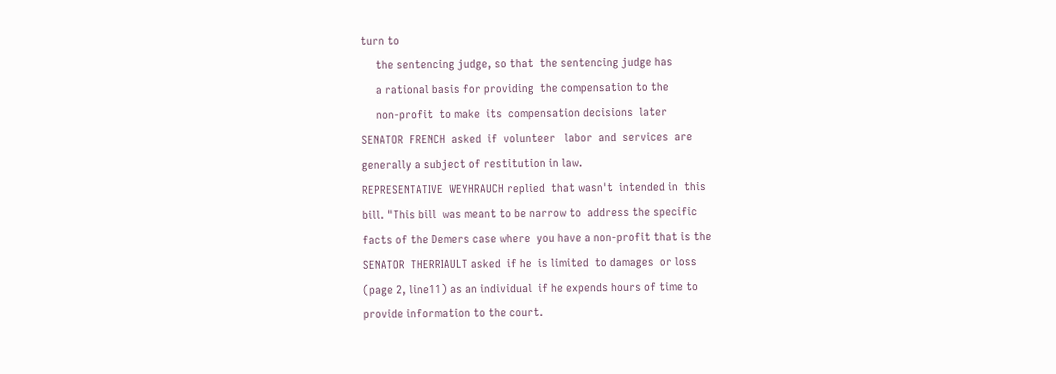turn to
     the sentencing judge, so that  the sentencing judge has
     a rational basis for providing  the compensation to the
     non-profit  to make  its  compensation decisions  later
SENATOR  FRENCH  asked  if  volunteer   labor  and  services  are
generally a subject of restitution in law.
REPRESENTATIVE  WEYHRAUCH replied  that wasn't  intended in  this
bill. "This bill  was meant to be narrow to  address the specific
facts of the Demers case where  you have a non-profit that is the
SENATOR  THERRIAULT asked  if he  is limited  to damages  or loss
(page 2, line11) as an individual  if he expends hours of time to
provide information to the court.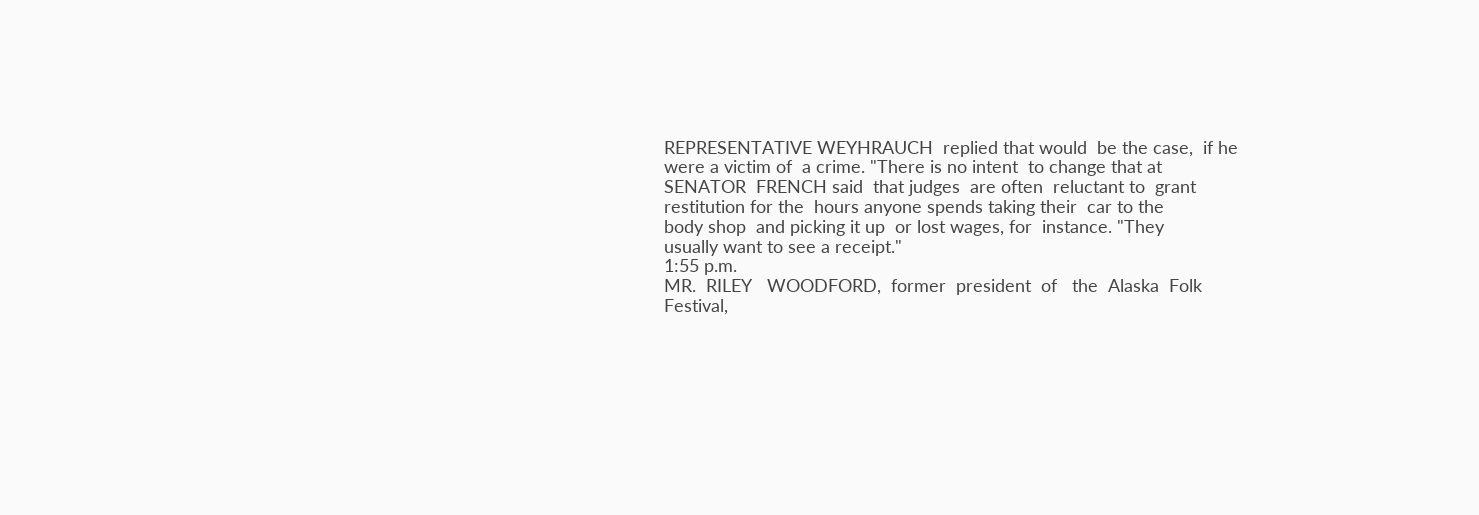REPRESENTATIVE WEYHRAUCH  replied that would  be the case,  if he
were a victim of  a crime. "There is no intent  to change that at
SENATOR  FRENCH said  that judges  are often  reluctant to  grant
restitution for the  hours anyone spends taking their  car to the
body shop  and picking it up  or lost wages, for  instance. "They
usually want to see a receipt."
1:55 p.m.
MR.  RILEY   WOODFORD,  former  president  of   the  Alaska  Folk
Festival,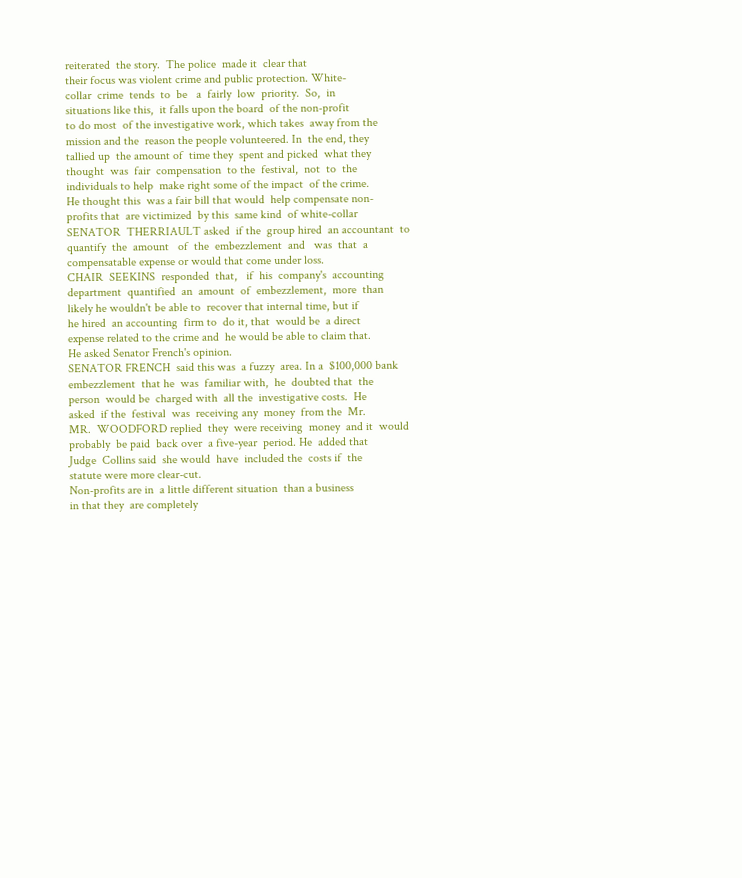reiterated  the story.  The police  made it  clear that
their focus was violent crime and public protection. White-
collar  crime  tends  to  be   a  fairly  low  priority.  So,  in
situations like this,  it falls upon the board  of the non-profit
to do most  of the investigative work, which takes  away from the
mission and the  reason the people volunteered. In  the end, they
tallied up  the amount of  time they  spent and picked  what they
thought  was  fair  compensation  to the  festival,  not  to  the
individuals to help  make right some of the impact  of the crime.
He thought this  was a fair bill that would  help compensate non-
profits that  are victimized  by this  same kind  of white-collar
SENATOR  THERRIAULT asked  if the  group hired  an accountant  to
quantify  the  amount   of  the  embezzlement  and   was  that  a
compensatable expense or would that come under loss.
CHAIR  SEEKINS  responded  that,   if  his  company's  accounting
department  quantified  an  amount  of  embezzlement,  more  than
likely he wouldn't be able to  recover that internal time, but if
he hired  an accounting  firm to  do it, that  would be  a direct
expense related to the crime and  he would be able to claim that.
He asked Senator French's opinion.
SENATOR FRENCH  said this was  a fuzzy  area. In a  $100,000 bank
embezzlement  that he  was  familiar with,  he  doubted that  the
person  would be  charged with  all the  investigative costs.  He
asked  if the  festival  was  receiving any  money  from the  Mr.
MR.  WOODFORD replied  they  were receiving  money  and it  would
probably  be paid  back over  a five-year  period. He  added that
Judge  Collins said  she would  have  included the  costs if  the
statute were more clear-cut.
Non-profits are in  a little different situation  than a business
in that they  are completely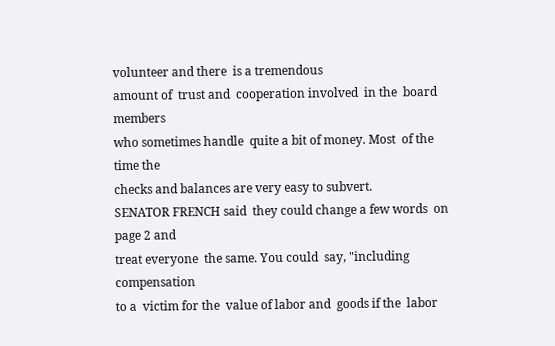volunteer and there  is a tremendous
amount of  trust and  cooperation involved  in the  board members
who sometimes handle  quite a bit of money. Most  of the time the
checks and balances are very easy to subvert.
SENATOR FRENCH said  they could change a few words  on page 2 and
treat everyone  the same. You could  say, "including compensation
to a  victim for the  value of labor and  goods if the  labor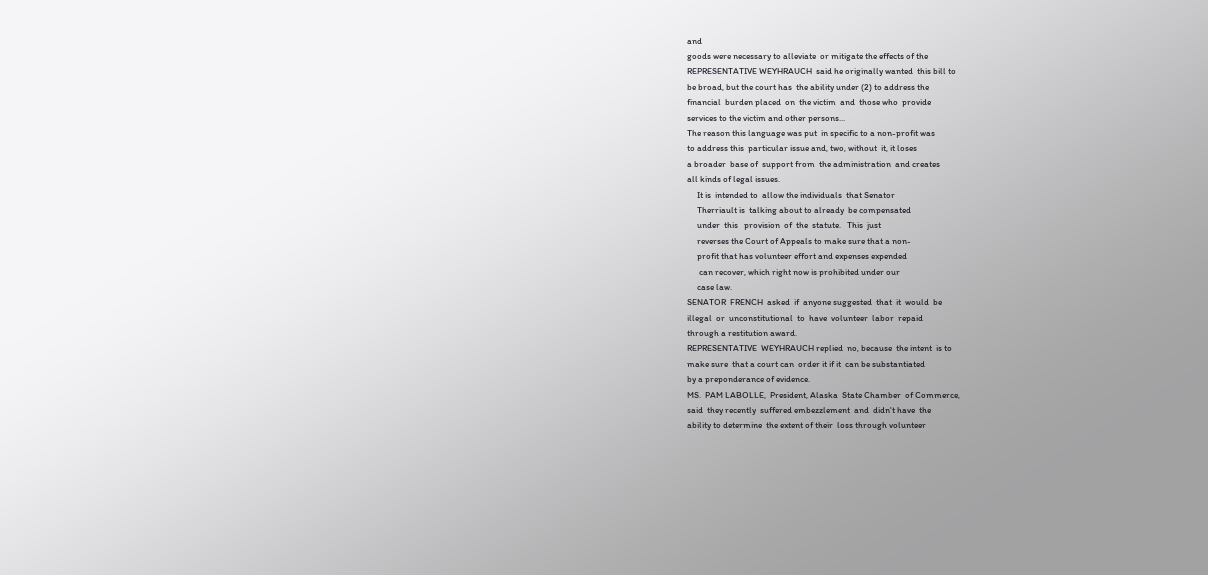and
goods were necessary to alleviate  or mitigate the effects of the
REPRESENTATIVE WEYHRAUCH  said he originally wanted  this bill to
be broad, but the court has  the ability under (2) to address the
financial  burden placed  on  the victim  and  those who  provide
services to the victim and other persons...
The reason this language was put  in specific to a non-profit was
to address this  particular issue and, two, without  it, it loses
a broader  base of  support from  the administration  and creates
all kinds of legal issues.
     It is  intended to  allow the individuals  that Senator
     Therriault is  talking about to already  be compensated
     under  this   provision  of  the  statute.   This  just
     reverses the Court of Appeals to make sure that a non-
     profit that has volunteer effort and expenses expended
      can recover, which right now is prohibited under our
     case law.
SENATOR  FRENCH  asked  if  anyone suggested  that  it  would  be
illegal  or  unconstitutional  to  have  volunteer  labor  repaid
through a restitution award.
REPRESENTATIVE  WEYHRAUCH replied  no, because  the intent  is to
make sure  that a court can  order it if it  can be substantiated
by a preponderance of evidence.
MS.  PAM LABOLLE,  President, Alaska  State Chamber  of Commerce,
said  they recently  suffered embezzlement  and  didn't have  the
ability to determine  the extent of their  loss through volunteer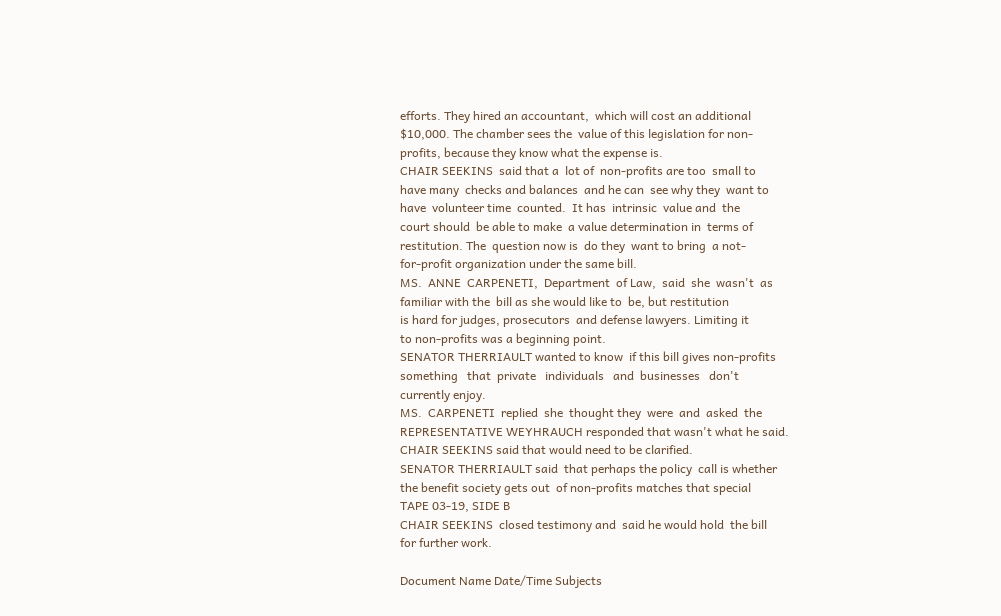efforts. They hired an accountant,  which will cost an additional
$10,000. The chamber sees the  value of this legislation for non-
profits, because they know what the expense is.
CHAIR SEEKINS  said that a  lot of  non-profits are too  small to
have many  checks and balances  and he can  see why they  want to
have  volunteer time  counted.  It has  intrinsic  value and  the
court should  be able to make  a value determination in  terms of
restitution. The  question now is  do they  want to bring  a not-
for-profit organization under the same bill.
MS.  ANNE  CARPENETI,  Department  of Law,  said  she  wasn't  as
familiar with the  bill as she would like to  be, but restitution
is hard for judges, prosecutors  and defense lawyers. Limiting it
to non-profits was a beginning point.
SENATOR THERRIAULT wanted to know  if this bill gives non-profits
something   that  private   individuals   and  businesses   don't
currently enjoy.
MS.  CARPENETI  replied  she  thought they  were  and  asked  the
REPRESENTATIVE WEYHRAUCH responded that wasn't what he said.
CHAIR SEEKINS said that would need to be clarified.
SENATOR THERRIAULT said  that perhaps the policy  call is whether
the benefit society gets out  of non-profits matches that special
TAPE 03-19, SIDE B
CHAIR SEEKINS  closed testimony and  said he would hold  the bill
for further work.

Document Name Date/Time Subjects